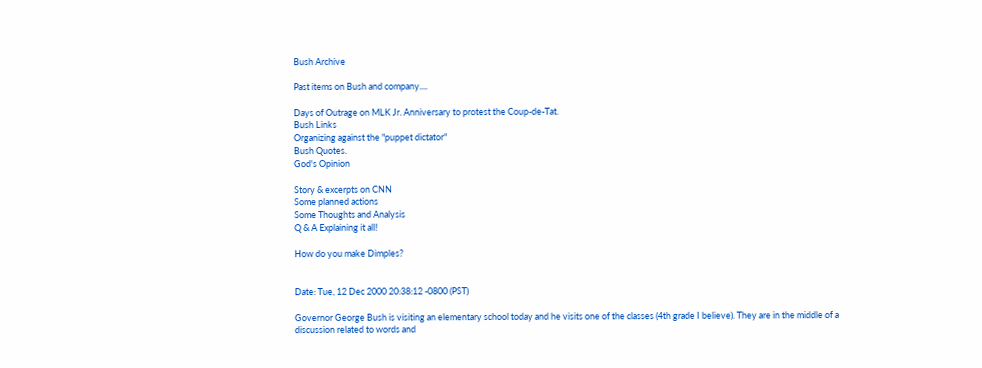Bush Archive

Past items on Bush and company....

Days of Outrage on MLK Jr. Anniversary to protest the Coup-de-Tat.
Bush Links
Organizing against the "puppet dictator"
Bush Quotes.
God's Opinion

Story & excerpts on CNN
Some planned actions
Some Thoughts and Analysis
Q & A Explaining it all!

How do you make Dimples?


Date: Tue, 12 Dec 2000 20:38:12 -0800 (PST)

Governor George Bush is visiting an elementary school today and he visits one of the classes (4th grade I believe). They are in the middle of a discussion related to words and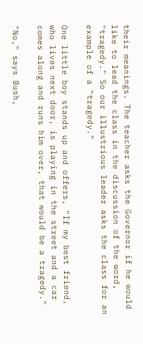their meanings. The teacher asks the Governor if he would like to lead the class in the discussion of the word, "tragedy." So our illustrious leader asks the class for an example of a "tragedy."

One little boy stands up and offers, "If my best friend, who lives next door, is playing in the street and a car comes along and runs him over, that would be a tragedy."

"No," says Bush,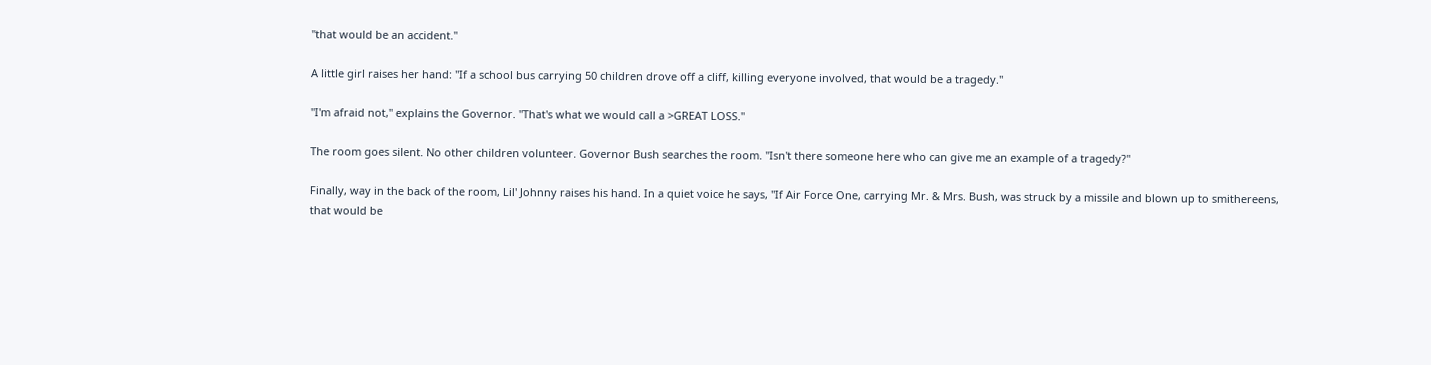"that would be an accident."

A little girl raises her hand: "If a school bus carrying 50 children drove off a cliff, killing everyone involved, that would be a tragedy."

"I'm afraid not," explains the Governor. "That's what we would call a >GREAT LOSS."

The room goes silent. No other children volunteer. Governor Bush searches the room. "Isn't there someone here who can give me an example of a tragedy?"

Finally, way in the back of the room, Lil' Johnny raises his hand. In a quiet voice he says, "If Air Force One, carrying Mr. & Mrs. Bush, was struck by a missile and blown up to smithereens, that would be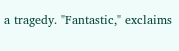a tragedy. "Fantastic," exclaims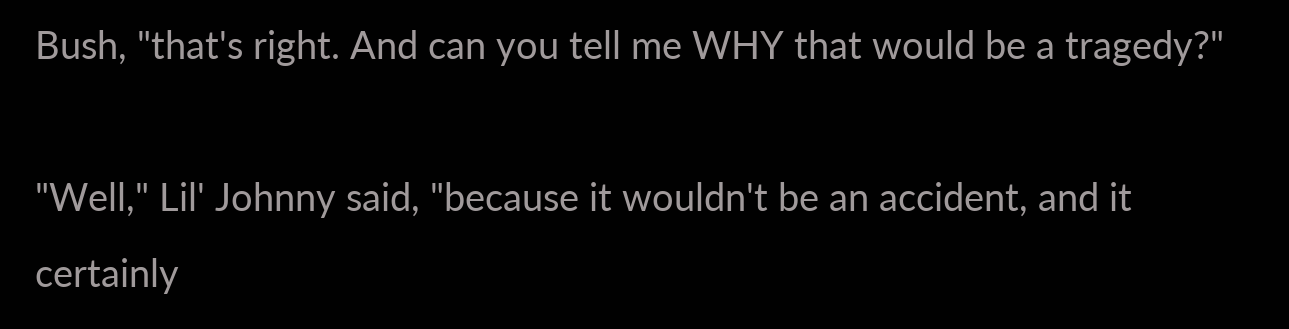Bush, "that's right. And can you tell me WHY that would be a tragedy?"

"Well," Lil' Johnny said, "because it wouldn't be an accident, and it certainly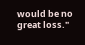would be no great loss."